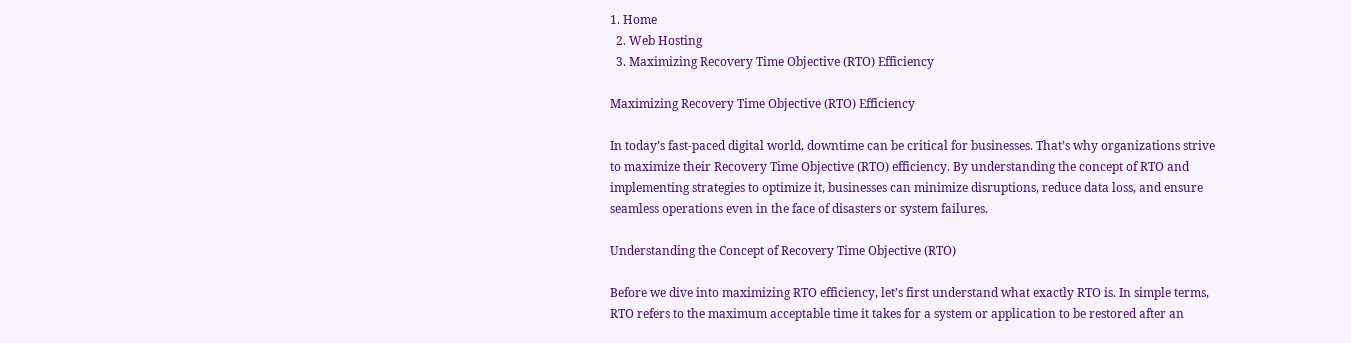1. Home
  2. Web Hosting
  3. Maximizing Recovery Time Objective (RTO) Efficiency

Maximizing Recovery Time Objective (RTO) Efficiency

In today’s fast-paced digital world, downtime can be critical for businesses. That’s why organizations strive to maximize their Recovery Time Objective (RTO) efficiency. By understanding the concept of RTO and implementing strategies to optimize it, businesses can minimize disruptions, reduce data loss, and ensure seamless operations even in the face of disasters or system failures.

Understanding the Concept of Recovery Time Objective (RTO)

Before we dive into maximizing RTO efficiency, let’s first understand what exactly RTO is. In simple terms, RTO refers to the maximum acceptable time it takes for a system or application to be restored after an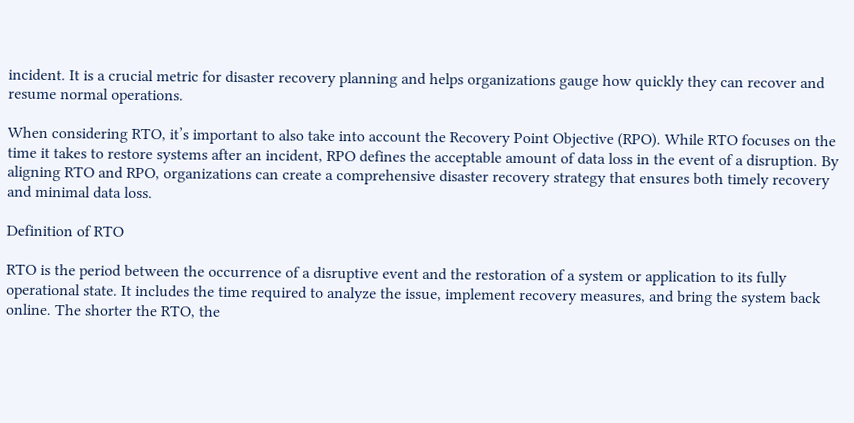incident. It is a crucial metric for disaster recovery planning and helps organizations gauge how quickly they can recover and resume normal operations.

When considering RTO, it’s important to also take into account the Recovery Point Objective (RPO). While RTO focuses on the time it takes to restore systems after an incident, RPO defines the acceptable amount of data loss in the event of a disruption. By aligning RTO and RPO, organizations can create a comprehensive disaster recovery strategy that ensures both timely recovery and minimal data loss.

Definition of RTO

RTO is the period between the occurrence of a disruptive event and the restoration of a system or application to its fully operational state. It includes the time required to analyze the issue, implement recovery measures, and bring the system back online. The shorter the RTO, the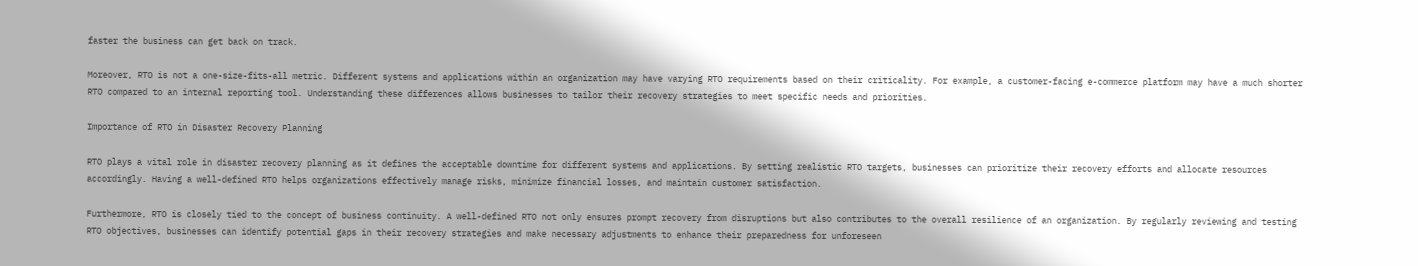faster the business can get back on track.

Moreover, RTO is not a one-size-fits-all metric. Different systems and applications within an organization may have varying RTO requirements based on their criticality. For example, a customer-facing e-commerce platform may have a much shorter RTO compared to an internal reporting tool. Understanding these differences allows businesses to tailor their recovery strategies to meet specific needs and priorities.

Importance of RTO in Disaster Recovery Planning

RTO plays a vital role in disaster recovery planning as it defines the acceptable downtime for different systems and applications. By setting realistic RTO targets, businesses can prioritize their recovery efforts and allocate resources accordingly. Having a well-defined RTO helps organizations effectively manage risks, minimize financial losses, and maintain customer satisfaction.

Furthermore, RTO is closely tied to the concept of business continuity. A well-defined RTO not only ensures prompt recovery from disruptions but also contributes to the overall resilience of an organization. By regularly reviewing and testing RTO objectives, businesses can identify potential gaps in their recovery strategies and make necessary adjustments to enhance their preparedness for unforeseen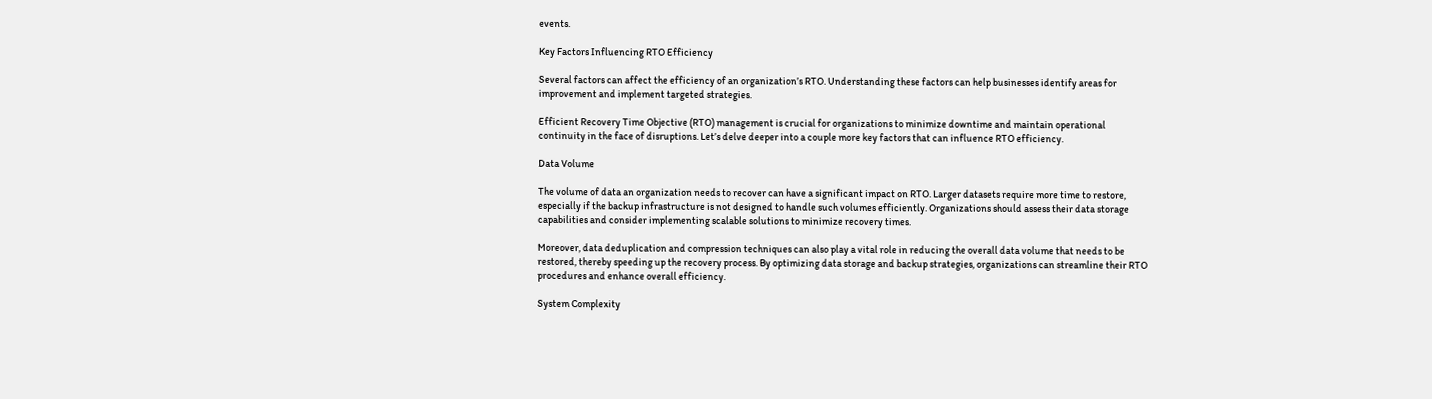events.

Key Factors Influencing RTO Efficiency

Several factors can affect the efficiency of an organization’s RTO. Understanding these factors can help businesses identify areas for improvement and implement targeted strategies.

Efficient Recovery Time Objective (RTO) management is crucial for organizations to minimize downtime and maintain operational continuity in the face of disruptions. Let’s delve deeper into a couple more key factors that can influence RTO efficiency.

Data Volume

The volume of data an organization needs to recover can have a significant impact on RTO. Larger datasets require more time to restore, especially if the backup infrastructure is not designed to handle such volumes efficiently. Organizations should assess their data storage capabilities and consider implementing scalable solutions to minimize recovery times.

Moreover, data deduplication and compression techniques can also play a vital role in reducing the overall data volume that needs to be restored, thereby speeding up the recovery process. By optimizing data storage and backup strategies, organizations can streamline their RTO procedures and enhance overall efficiency.

System Complexity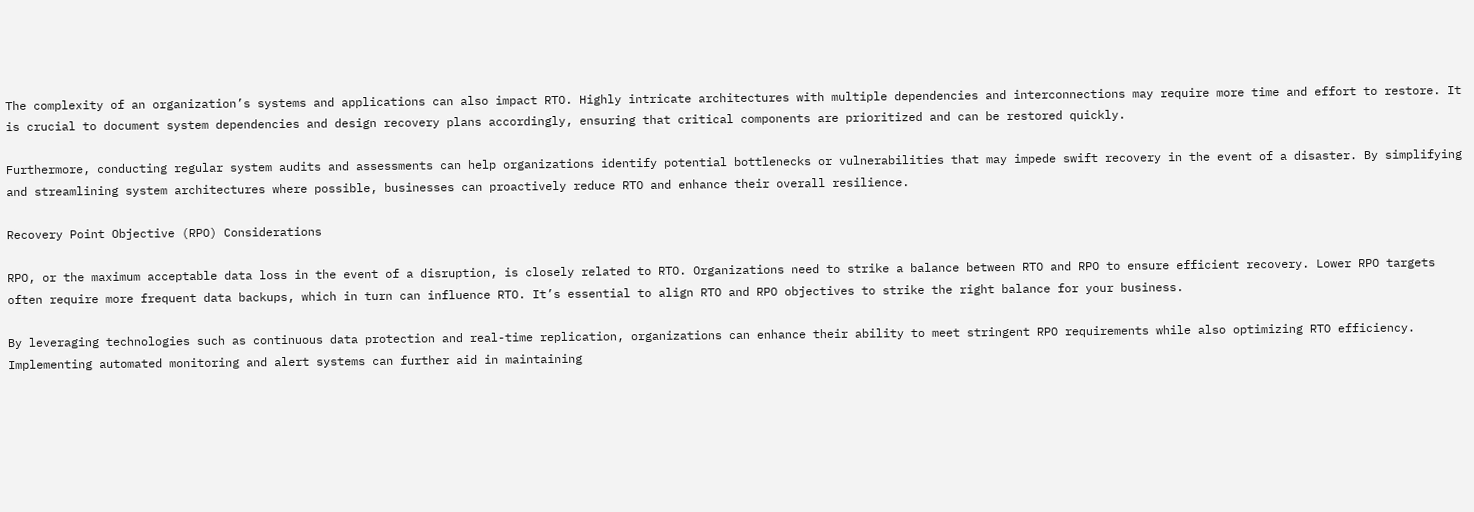The complexity of an organization’s systems and applications can also impact RTO. Highly intricate architectures with multiple dependencies and interconnections may require more time and effort to restore. It is crucial to document system dependencies and design recovery plans accordingly, ensuring that critical components are prioritized and can be restored quickly.

Furthermore, conducting regular system audits and assessments can help organizations identify potential bottlenecks or vulnerabilities that may impede swift recovery in the event of a disaster. By simplifying and streamlining system architectures where possible, businesses can proactively reduce RTO and enhance their overall resilience.

Recovery Point Objective (RPO) Considerations

RPO, or the maximum acceptable data loss in the event of a disruption, is closely related to RTO. Organizations need to strike a balance between RTO and RPO to ensure efficient recovery. Lower RPO targets often require more frequent data backups, which in turn can influence RTO. It’s essential to align RTO and RPO objectives to strike the right balance for your business.

By leveraging technologies such as continuous data protection and real-time replication, organizations can enhance their ability to meet stringent RPO requirements while also optimizing RTO efficiency. Implementing automated monitoring and alert systems can further aid in maintaining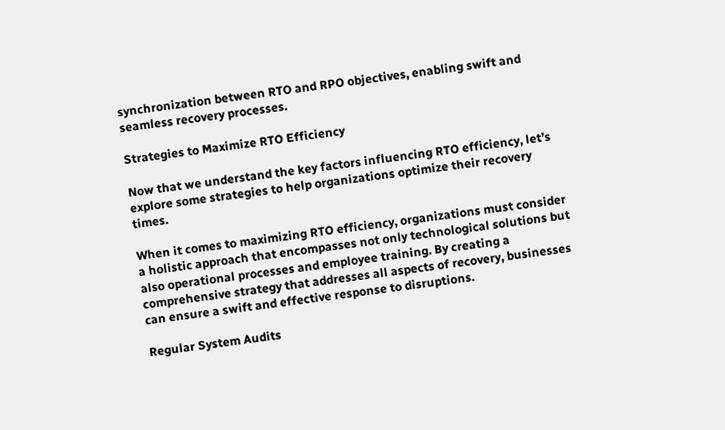synchronization between RTO and RPO objectives, enabling swift and seamless recovery processes.

Strategies to Maximize RTO Efficiency

Now that we understand the key factors influencing RTO efficiency, let’s explore some strategies to help organizations optimize their recovery times.

When it comes to maximizing RTO efficiency, organizations must consider a holistic approach that encompasses not only technological solutions but also operational processes and employee training. By creating a comprehensive strategy that addresses all aspects of recovery, businesses can ensure a swift and effective response to disruptions.

Regular System Audits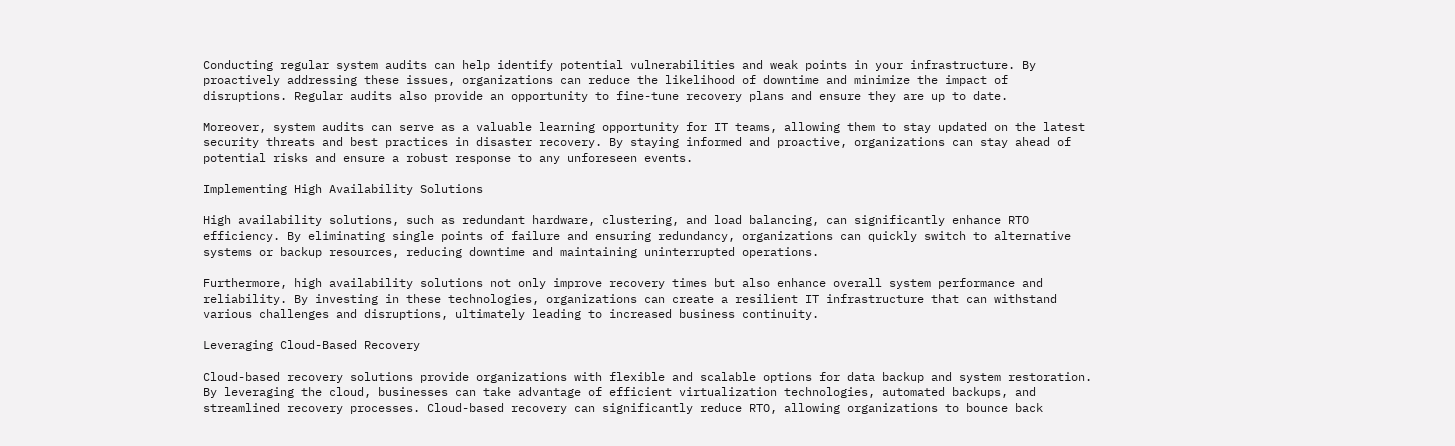Conducting regular system audits can help identify potential vulnerabilities and weak points in your infrastructure. By proactively addressing these issues, organizations can reduce the likelihood of downtime and minimize the impact of disruptions. Regular audits also provide an opportunity to fine-tune recovery plans and ensure they are up to date.

Moreover, system audits can serve as a valuable learning opportunity for IT teams, allowing them to stay updated on the latest security threats and best practices in disaster recovery. By staying informed and proactive, organizations can stay ahead of potential risks and ensure a robust response to any unforeseen events.

Implementing High Availability Solutions

High availability solutions, such as redundant hardware, clustering, and load balancing, can significantly enhance RTO efficiency. By eliminating single points of failure and ensuring redundancy, organizations can quickly switch to alternative systems or backup resources, reducing downtime and maintaining uninterrupted operations.

Furthermore, high availability solutions not only improve recovery times but also enhance overall system performance and reliability. By investing in these technologies, organizations can create a resilient IT infrastructure that can withstand various challenges and disruptions, ultimately leading to increased business continuity.

Leveraging Cloud-Based Recovery

Cloud-based recovery solutions provide organizations with flexible and scalable options for data backup and system restoration. By leveraging the cloud, businesses can take advantage of efficient virtualization technologies, automated backups, and streamlined recovery processes. Cloud-based recovery can significantly reduce RTO, allowing organizations to bounce back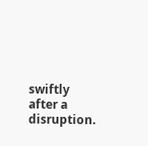swiftly after a disruption.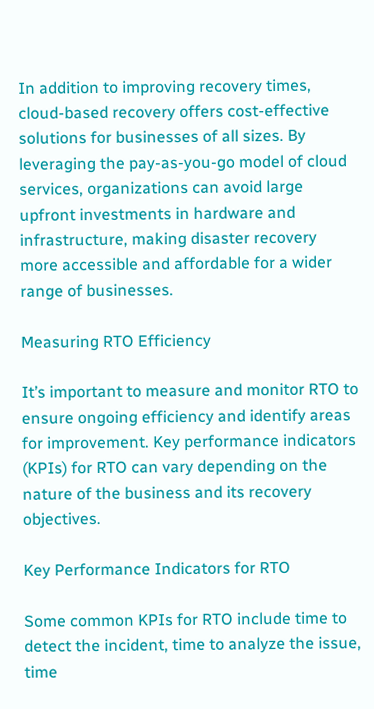In addition to improving recovery times, cloud-based recovery offers cost-effective solutions for businesses of all sizes. By leveraging the pay-as-you-go model of cloud services, organizations can avoid large upfront investments in hardware and infrastructure, making disaster recovery more accessible and affordable for a wider range of businesses.

Measuring RTO Efficiency

It’s important to measure and monitor RTO to ensure ongoing efficiency and identify areas for improvement. Key performance indicators (KPIs) for RTO can vary depending on the nature of the business and its recovery objectives.

Key Performance Indicators for RTO

Some common KPIs for RTO include time to detect the incident, time to analyze the issue, time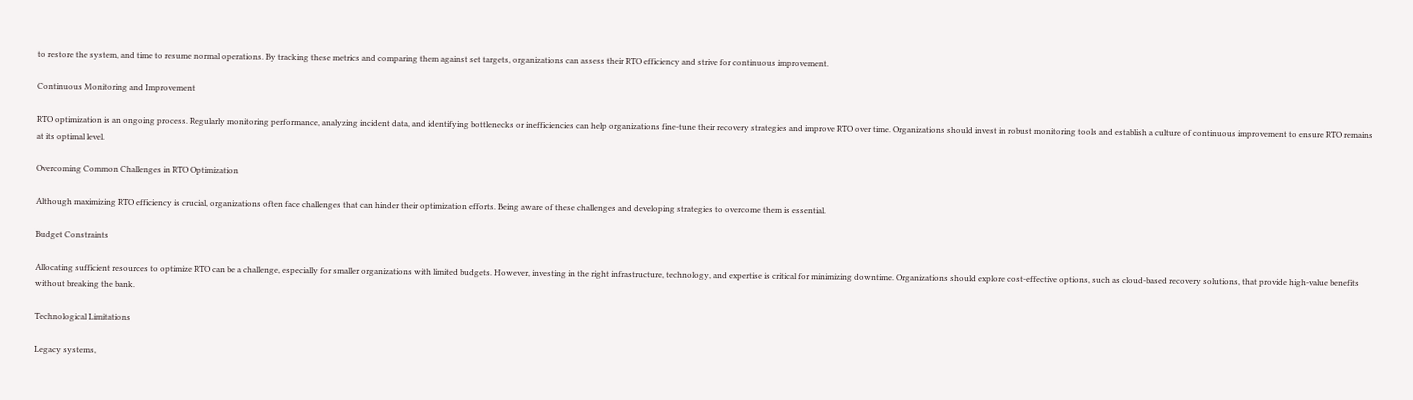to restore the system, and time to resume normal operations. By tracking these metrics and comparing them against set targets, organizations can assess their RTO efficiency and strive for continuous improvement.

Continuous Monitoring and Improvement

RTO optimization is an ongoing process. Regularly monitoring performance, analyzing incident data, and identifying bottlenecks or inefficiencies can help organizations fine-tune their recovery strategies and improve RTO over time. Organizations should invest in robust monitoring tools and establish a culture of continuous improvement to ensure RTO remains at its optimal level.

Overcoming Common Challenges in RTO Optimization

Although maximizing RTO efficiency is crucial, organizations often face challenges that can hinder their optimization efforts. Being aware of these challenges and developing strategies to overcome them is essential.

Budget Constraints

Allocating sufficient resources to optimize RTO can be a challenge, especially for smaller organizations with limited budgets. However, investing in the right infrastructure, technology, and expertise is critical for minimizing downtime. Organizations should explore cost-effective options, such as cloud-based recovery solutions, that provide high-value benefits without breaking the bank.

Technological Limitations

Legacy systems,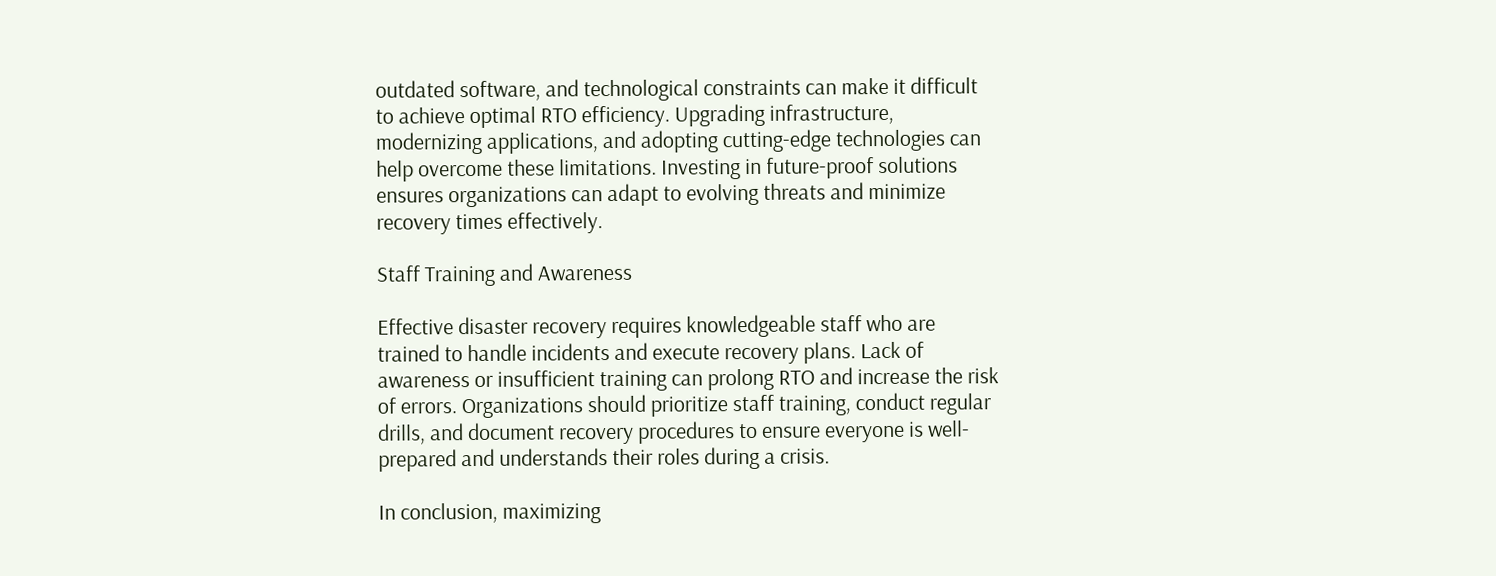outdated software, and technological constraints can make it difficult to achieve optimal RTO efficiency. Upgrading infrastructure, modernizing applications, and adopting cutting-edge technologies can help overcome these limitations. Investing in future-proof solutions ensures organizations can adapt to evolving threats and minimize recovery times effectively.

Staff Training and Awareness

Effective disaster recovery requires knowledgeable staff who are trained to handle incidents and execute recovery plans. Lack of awareness or insufficient training can prolong RTO and increase the risk of errors. Organizations should prioritize staff training, conduct regular drills, and document recovery procedures to ensure everyone is well-prepared and understands their roles during a crisis.

In conclusion, maximizing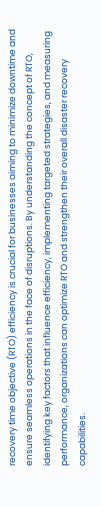recovery time objective (RTO) efficiency is crucial for businesses aiming to minimize downtime and ensure seamless operations in the face of disruptions. By understanding the concept of RTO, identifying key factors that influence efficiency, implementing targeted strategies, and measuring performance, organizations can optimize RTO and strengthen their overall disaster recovery capabilities.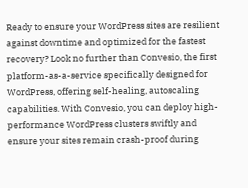Ready to ensure your WordPress sites are resilient against downtime and optimized for the fastest recovery? Look no further than Convesio, the first platform-as-a-service specifically designed for WordPress, offering self-healing, autoscaling capabilities. With Convesio, you can deploy high-performance WordPress clusters swiftly and ensure your sites remain crash-proof during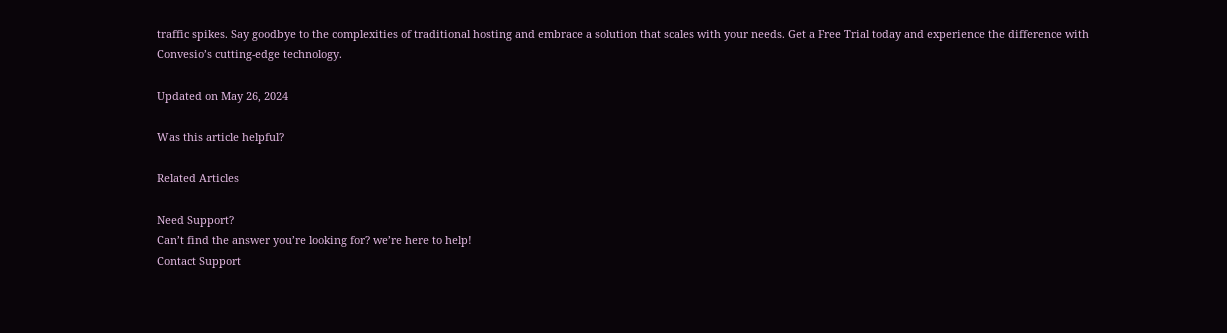traffic spikes. Say goodbye to the complexities of traditional hosting and embrace a solution that scales with your needs. Get a Free Trial today and experience the difference with Convesio’s cutting-edge technology.

Updated on May 26, 2024

Was this article helpful?

Related Articles

Need Support?
Can’t find the answer you’re looking for? we’re here to help!
Contact Support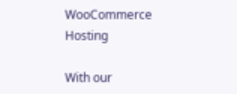WooCommerce Hosting

With our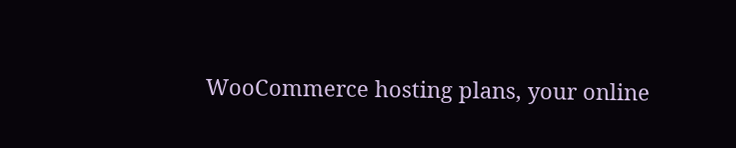WooCommerce hosting plans, your online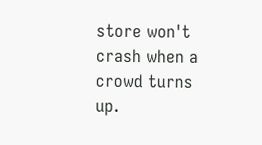store won't crash when a crowd turns up.